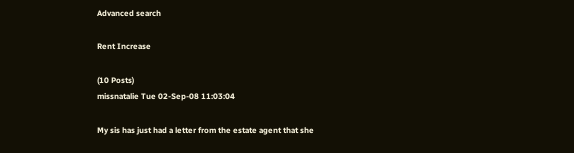Advanced search

Rent Increase

(10 Posts)
missnatalie Tue 02-Sep-08 11:03:04

My sis has just had a letter from the estate agent that she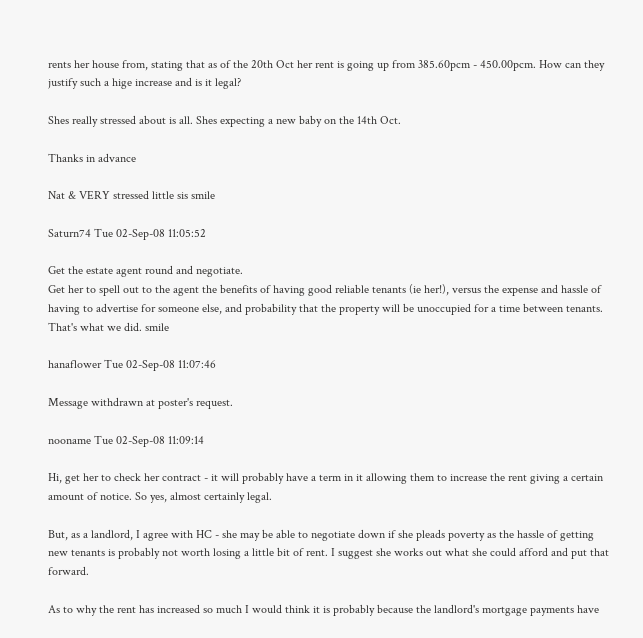rents her house from, stating that as of the 20th Oct her rent is going up from 385.60pcm - 450.00pcm. How can they justify such a hige increase and is it legal?

Shes really stressed about is all. Shes expecting a new baby on the 14th Oct.

Thanks in advance

Nat & VERY stressed little sis smile

Saturn74 Tue 02-Sep-08 11:05:52

Get the estate agent round and negotiate.
Get her to spell out to the agent the benefits of having good reliable tenants (ie her!), versus the expense and hassle of having to advertise for someone else, and probability that the property will be unoccupied for a time between tenants.
That's what we did. smile

hanaflower Tue 02-Sep-08 11:07:46

Message withdrawn at poster's request.

nooname Tue 02-Sep-08 11:09:14

Hi, get her to check her contract - it will probably have a term in it allowing them to increase the rent giving a certain amount of notice. So yes, almost certainly legal.

But, as a landlord, I agree with HC - she may be able to negotiate down if she pleads poverty as the hassle of getting new tenants is probably not worth losing a little bit of rent. I suggest she works out what she could afford and put that forward.

As to why the rent has increased so much I would think it is probably because the landlord's mortgage payments have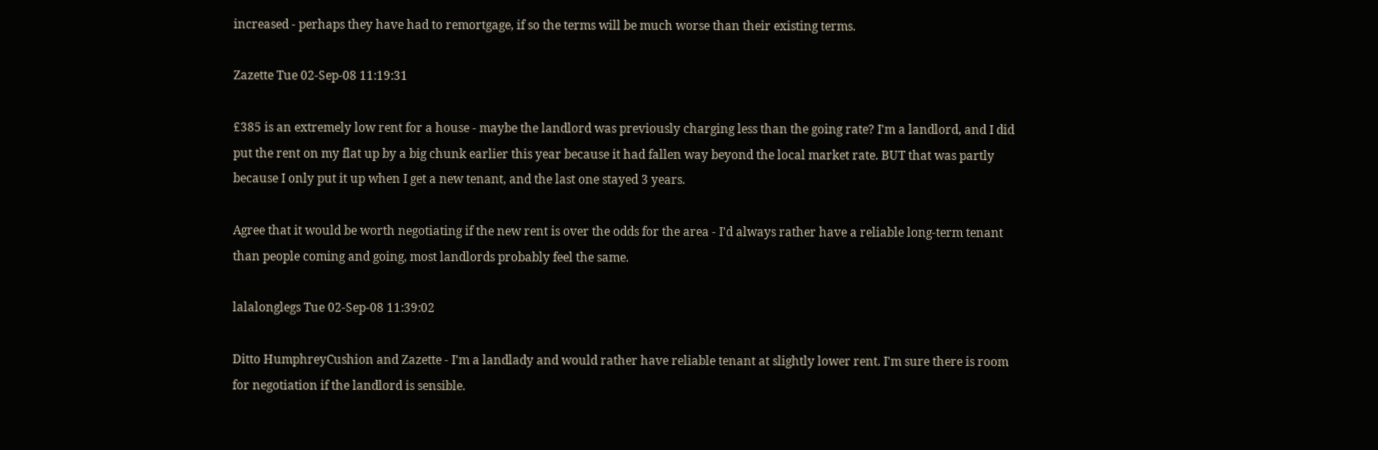increased - perhaps they have had to remortgage, if so the terms will be much worse than their existing terms.

Zazette Tue 02-Sep-08 11:19:31

£385 is an extremely low rent for a house - maybe the landlord was previously charging less than the going rate? I'm a landlord, and I did put the rent on my flat up by a big chunk earlier this year because it had fallen way beyond the local market rate. BUT that was partly because I only put it up when I get a new tenant, and the last one stayed 3 years.

Agree that it would be worth negotiating if the new rent is over the odds for the area - I'd always rather have a reliable long-term tenant than people coming and going, most landlords probably feel the same.

lalalonglegs Tue 02-Sep-08 11:39:02

Ditto HumphreyCushion and Zazette - I'm a landlady and would rather have reliable tenant at slightly lower rent. I'm sure there is room for negotiation if the landlord is sensible.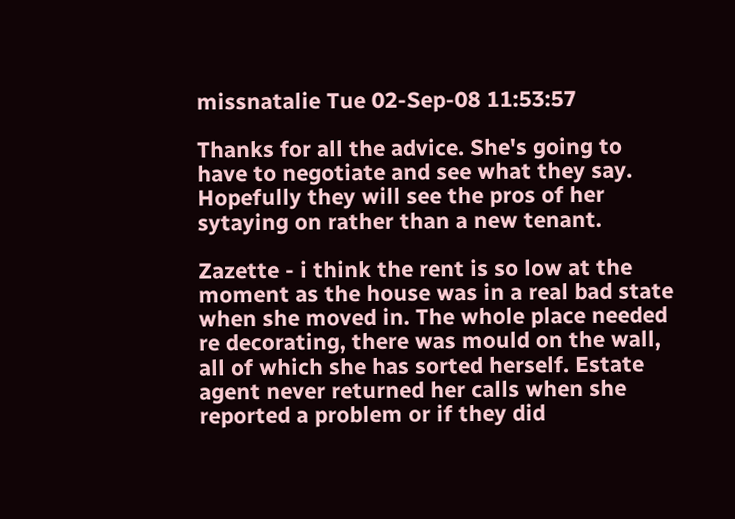missnatalie Tue 02-Sep-08 11:53:57

Thanks for all the advice. She's going to have to negotiate and see what they say. Hopefully they will see the pros of her sytaying on rather than a new tenant.

Zazette - i think the rent is so low at the moment as the house was in a real bad state when she moved in. The whole place needed re decorating, there was mould on the wall, all of which she has sorted herself. Estate agent never returned her calls when she reported a problem or if they did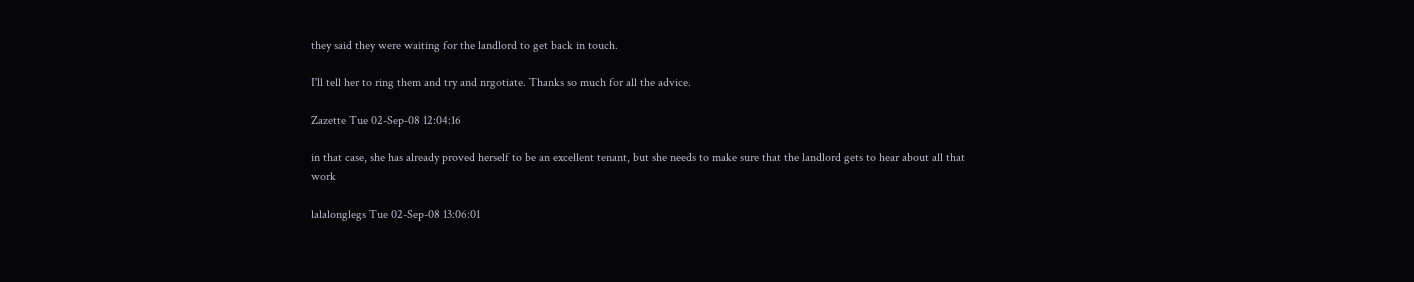they said they were waiting for the landlord to get back in touch.

I'll tell her to ring them and try and nrgotiate. Thanks so much for all the advice.

Zazette Tue 02-Sep-08 12:04:16

in that case, she has already proved herself to be an excellent tenant, but she needs to make sure that the landlord gets to hear about all that work

lalalonglegs Tue 02-Sep-08 13:06:01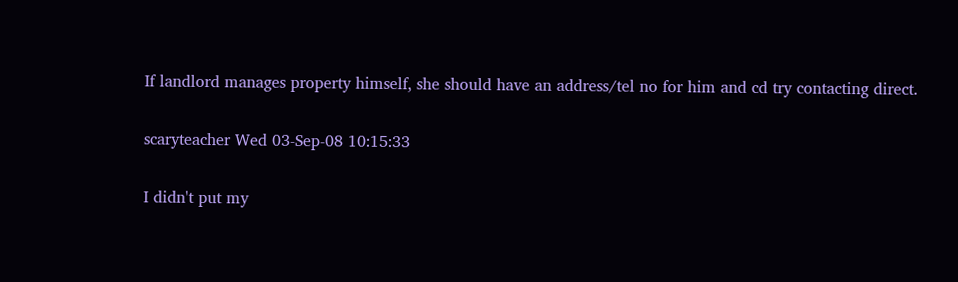If landlord manages property himself, she should have an address/tel no for him and cd try contacting direct.

scaryteacher Wed 03-Sep-08 10:15:33

I didn't put my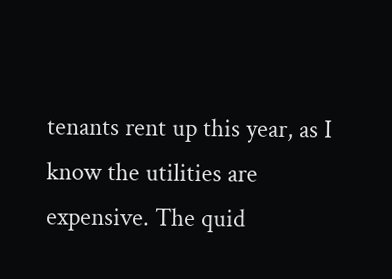tenants rent up this year, as I know the utilities are expensive. The quid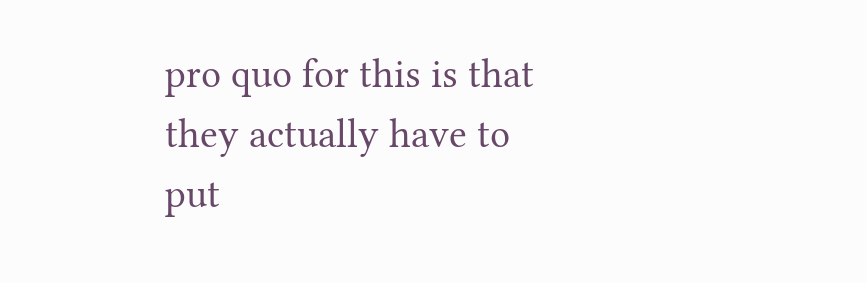pro quo for this is that they actually have to put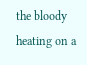the bloody heating on a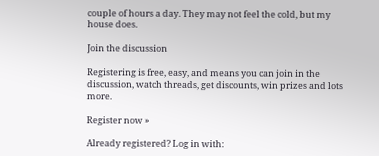couple of hours a day. They may not feel the cold, but my house does.

Join the discussion

Registering is free, easy, and means you can join in the discussion, watch threads, get discounts, win prizes and lots more.

Register now »

Already registered? Log in with: